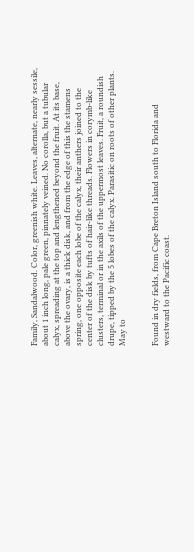Family, Sandalwood. Color, greenish white. Leaves, alternate, nearly sessile, about 1 inch long, pale green, pinnately veined. No corolla, but a tubular calyx, spreading at the top and lengthened beyond the fruit. At its base, above the ovary, is a thick disk, and from the edge of this the stamens spring, one opposite each lobe of the calyx, their anthers joined to the center of the disk by tufts of hair-like threads. Flowers in corymb-like clusters, terminal or in the axils of the uppermost leaves. Fruit, a roundish drupe, tipped by the 5 lobes of the calyx. Parasitic on roots of other plants. May to


Found in dry fields, from Cape Breton Island south to Florida and westward to the Pacific coast.